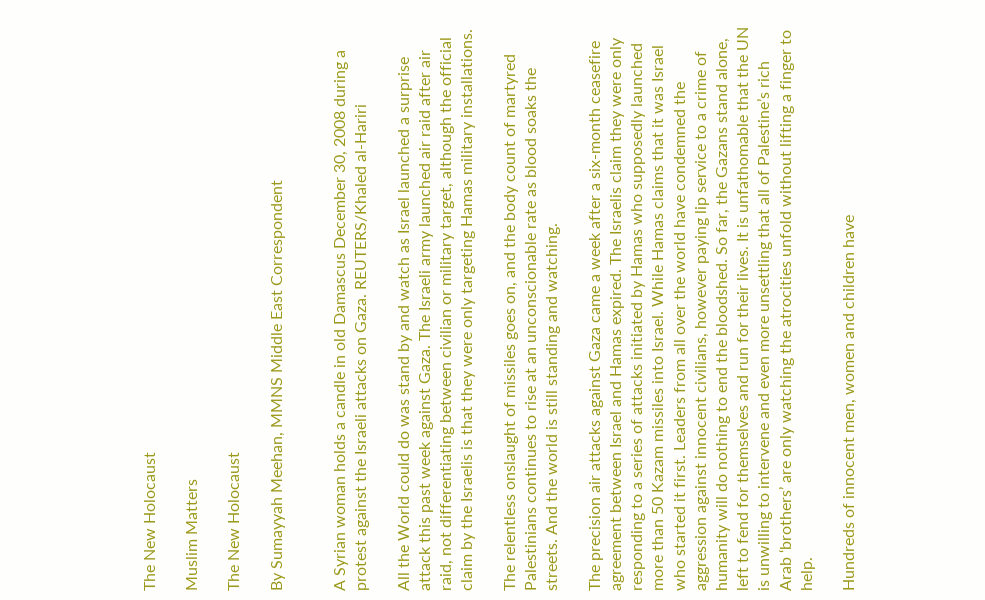The New Holocaust

Muslim Matters

The New Holocaust

By Sumayyah Meehan, MMNS Middle East Correspondent


A Syrian woman holds a candle in old Damascus December 30, 2008 during a protest against the Israeli attacks on Gaza. REUTERS/Khaled al-Hariri

All the World could do was stand by and watch as Israel launched a surprise attack this past week against Gaza. The Israeli army launched air raid after air raid, not differentiating between civilian or military target, although the official claim by the Israelis is that they were only targeting Hamas military installations.

The relentless onslaught of missiles goes on, and the body count of martyred Palestinians continues to rise at an unconscionable rate as blood soaks the streets. And the world is still standing and watching.

The precision air attacks against Gaza came a week after a six-month ceasefire agreement between Israel and Hamas expired. The Israelis claim they were only responding to a series of attacks initiated by Hamas who supposedly launched more than 50 Kazam missiles into Israel. While Hamas claims that it was Israel who started it first. Leaders from all over the world have condemned the aggression against innocent civilians, however paying lip service to a crime of humanity will do nothing to end the bloodshed. So far, the Gazans stand alone, left to fend for themselves and run for their lives. It is unfathomable that the UN is unwilling to intervene and even more unsettling that all of Palestine’s rich Arab ‘brothers’ are only watching the atrocities unfold without lifting a finger to help.

Hundreds of innocent men, women and children have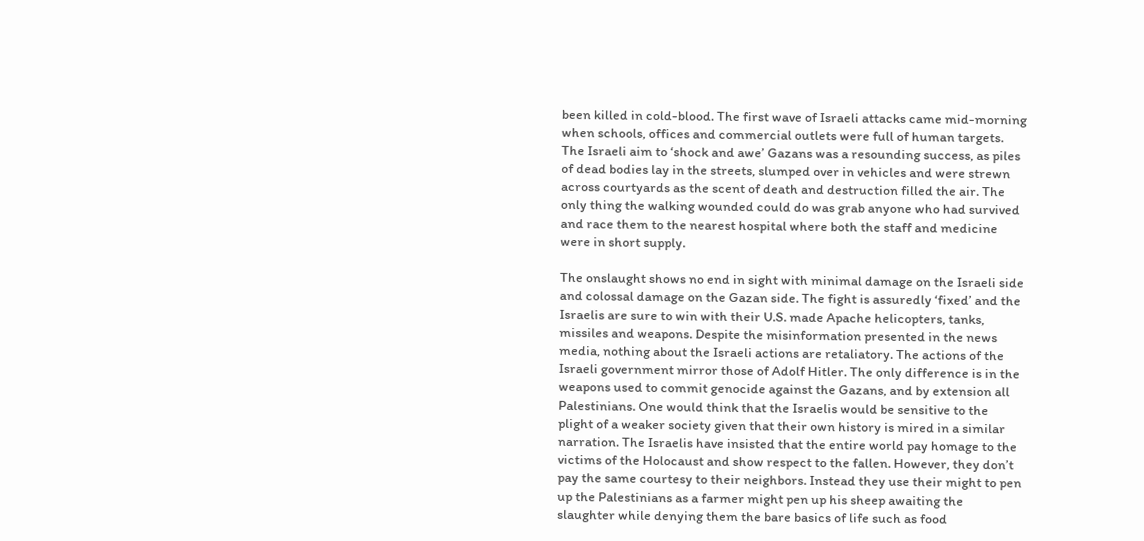been killed in cold-blood. The first wave of Israeli attacks came mid-morning when schools, offices and commercial outlets were full of human targets. The Israeli aim to ‘shock and awe’ Gazans was a resounding success, as piles of dead bodies lay in the streets, slumped over in vehicles and were strewn across courtyards as the scent of death and destruction filled the air. The only thing the walking wounded could do was grab anyone who had survived and race them to the nearest hospital where both the staff and medicine were in short supply.

The onslaught shows no end in sight with minimal damage on the Israeli side and colossal damage on the Gazan side. The fight is assuredly ‘fixed’ and the Israelis are sure to win with their U.S. made Apache helicopters, tanks, missiles and weapons. Despite the misinformation presented in the news media, nothing about the Israeli actions are retaliatory. The actions of the Israeli government mirror those of Adolf Hitler. The only difference is in the weapons used to commit genocide against the Gazans, and by extension all Palestinians. One would think that the Israelis would be sensitive to the plight of a weaker society given that their own history is mired in a similar narration. The Israelis have insisted that the entire world pay homage to the victims of the Holocaust and show respect to the fallen. However, they don’t pay the same courtesy to their neighbors. Instead they use their might to pen up the Palestinians as a farmer might pen up his sheep awaiting the slaughter while denying them the bare basics of life such as food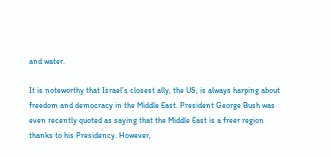and water.

It is noteworthy that Israel’s closest ally, the US, is always harping about freedom and democracy in the Middle East. President George Bush was even recently quoted as saying that the Middle East is a freer region thanks to his Presidency. However,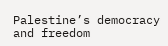Palestine’s democracy and freedom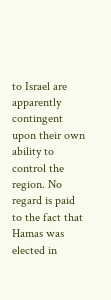to Israel are apparently contingent upon their own ability to control the region. No regard is paid to the fact that Hamas was elected in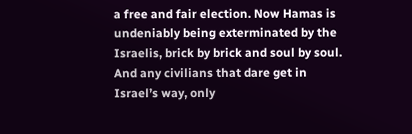a free and fair election. Now Hamas is undeniably being exterminated by the Israelis, brick by brick and soul by soul. And any civilians that dare get in Israel’s way, only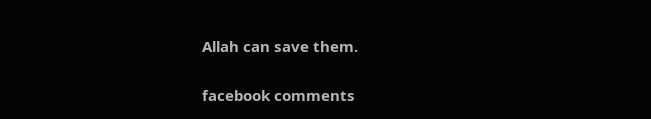Allah can save them.


facebook comments